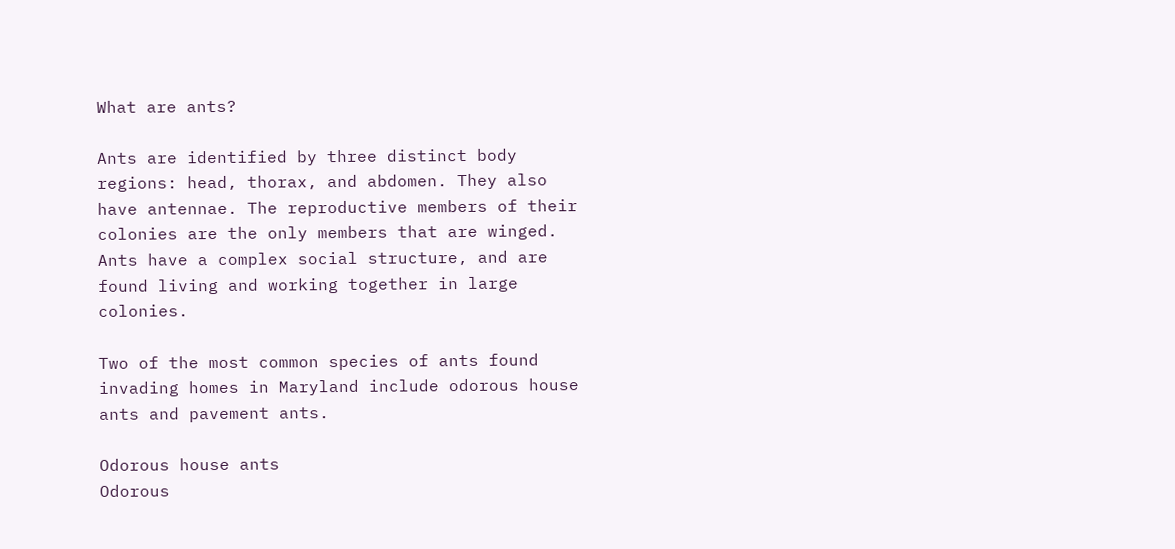What are ants?

Ants are identified by three distinct body regions: head, thorax, and abdomen. They also have antennae. The reproductive members of their colonies are the only members that are winged. Ants have a complex social structure, and are found living and working together in large colonies.

Two of the most common species of ants found invading homes in Maryland include odorous house ants and pavement ants.

Odorous house ants
Odorous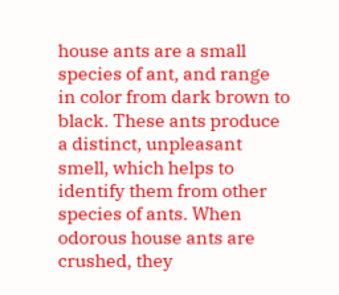house ants are a small species of ant, and range in color from dark brown to black. These ants produce a distinct, unpleasant smell, which helps to identify them from other species of ants. When odorous house ants are crushed, they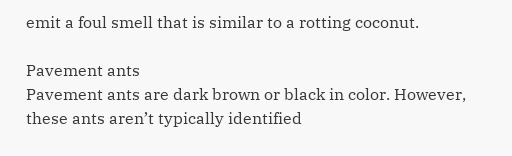emit a foul smell that is similar to a rotting coconut.

Pavement ants
Pavement ants are dark brown or black in color. However, these ants aren’t typically identified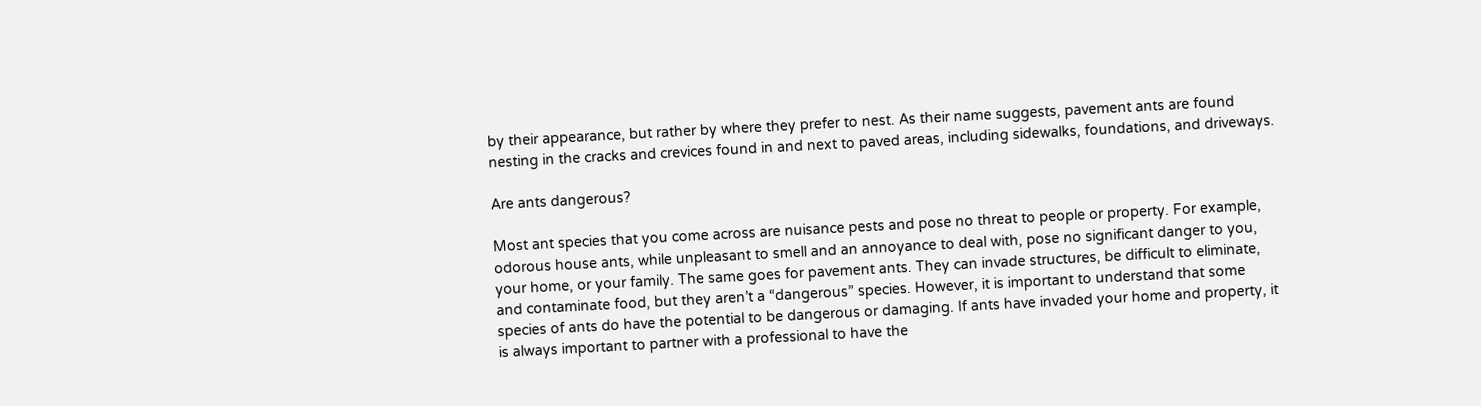by their appearance, but rather by where they prefer to nest. As their name suggests, pavement ants are found nesting in the cracks and crevices found in and next to paved areas, including sidewalks, foundations, and driveways.

Are ants dangerous?

Most ant species that you come across are nuisance pests and pose no threat to people or property. For example, odorous house ants, while unpleasant to smell and an annoyance to deal with, pose no significant danger to you, your home, or your family. The same goes for pavement ants. They can invade structures, be difficult to eliminate, and contaminate food, but they aren’t a “dangerous” species. However, it is important to understand that some species of ants do have the potential to be dangerous or damaging. If ants have invaded your home and property, it is always important to partner with a professional to have the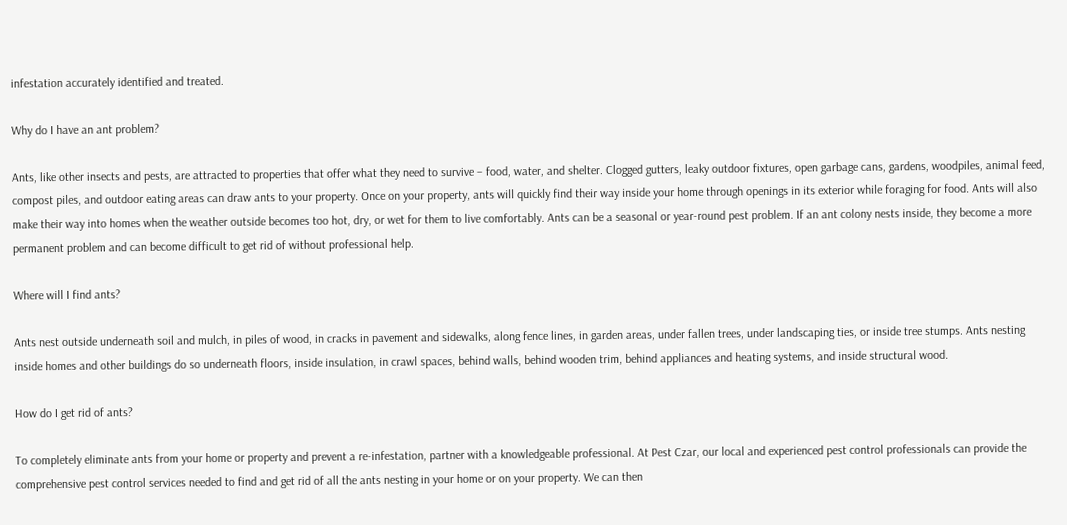infestation accurately identified and treated.

Why do I have an ant problem?

Ants, like other insects and pests, are attracted to properties that offer what they need to survive – food, water, and shelter. Clogged gutters, leaky outdoor fixtures, open garbage cans, gardens, woodpiles, animal feed, compost piles, and outdoor eating areas can draw ants to your property. Once on your property, ants will quickly find their way inside your home through openings in its exterior while foraging for food. Ants will also make their way into homes when the weather outside becomes too hot, dry, or wet for them to live comfortably. Ants can be a seasonal or year-round pest problem. If an ant colony nests inside, they become a more permanent problem and can become difficult to get rid of without professional help.

Where will I find ants?

Ants nest outside underneath soil and mulch, in piles of wood, in cracks in pavement and sidewalks, along fence lines, in garden areas, under fallen trees, under landscaping ties, or inside tree stumps. Ants nesting inside homes and other buildings do so underneath floors, inside insulation, in crawl spaces, behind walls, behind wooden trim, behind appliances and heating systems, and inside structural wood.

How do I get rid of ants?

To completely eliminate ants from your home or property and prevent a re-infestation, partner with a knowledgeable professional. At Pest Czar, our local and experienced pest control professionals can provide the comprehensive pest control services needed to find and get rid of all the ants nesting in your home or on your property. We can then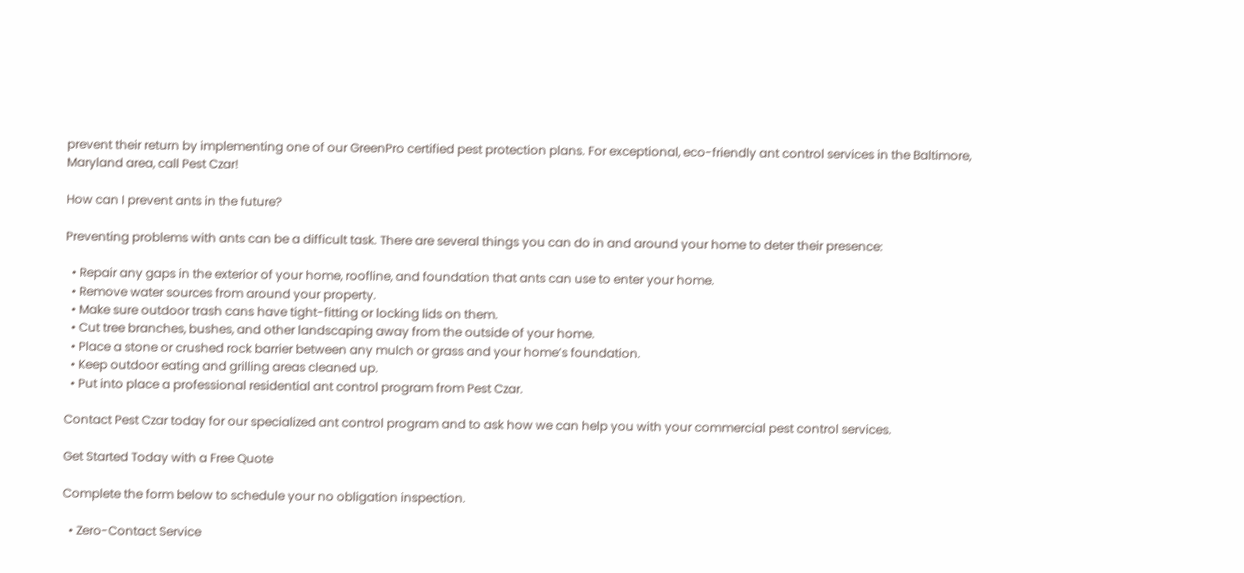prevent their return by implementing one of our GreenPro certified pest protection plans. For exceptional, eco-friendly ant control services in the Baltimore, Maryland area, call Pest Czar!

How can I prevent ants in the future?

Preventing problems with ants can be a difficult task. There are several things you can do in and around your home to deter their presence:

  • Repair any gaps in the exterior of your home, roofline, and foundation that ants can use to enter your home.
  • Remove water sources from around your property.
  • Make sure outdoor trash cans have tight-fitting or locking lids on them.
  • Cut tree branches, bushes, and other landscaping away from the outside of your home.
  • Place a stone or crushed rock barrier between any mulch or grass and your home’s foundation.
  • Keep outdoor eating and grilling areas cleaned up.
  • Put into place a professional residential ant control program from Pest Czar.

Contact Pest Czar today for our specialized ant control program and to ask how we can help you with your commercial pest control services.

Get Started Today with a Free Quote

Complete the form below to schedule your no obligation inspection.

  • Zero-Contact Service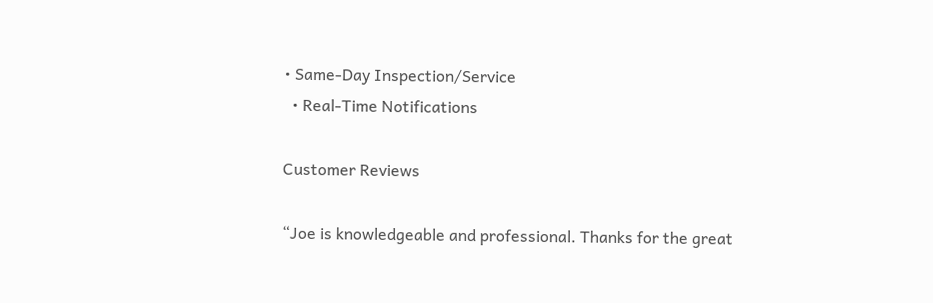• Same-Day Inspection/Service
  • Real-Time Notifications

Customer Reviews

“Joe is knowledgeable and professional. Thanks for the great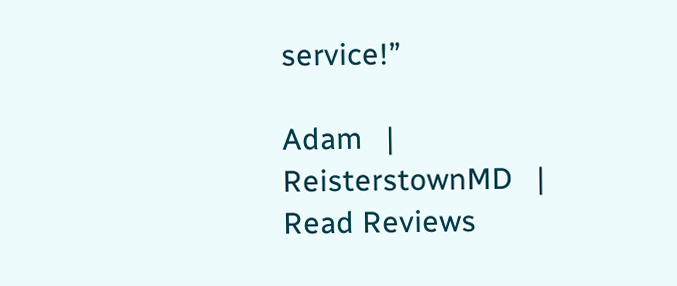service!”

Adam   |    ReisterstownMD   |   Read Reviews